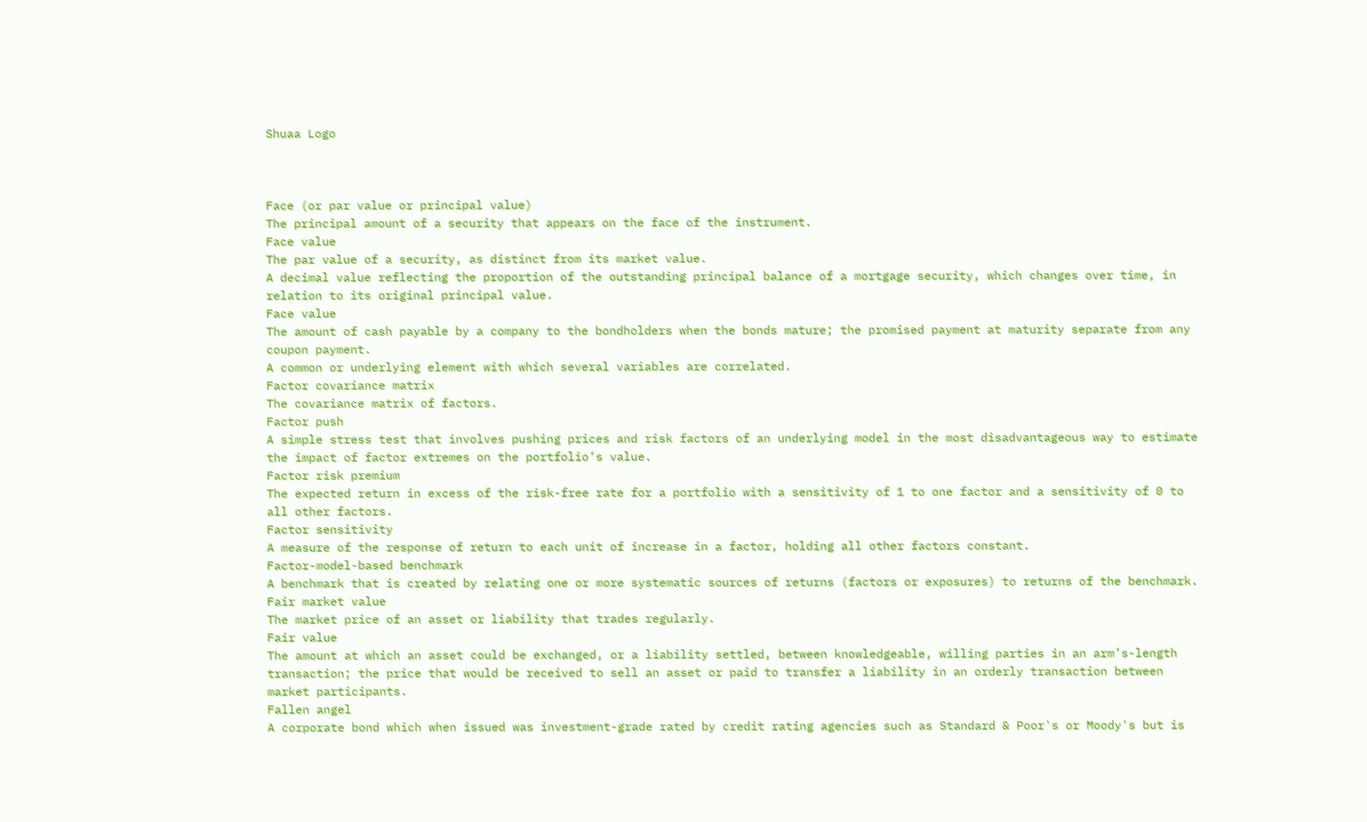Shuaa Logo



Face (or par value or principal value)
The principal amount of a security that appears on the face of the instrument.
Face value
The par value of a security, as distinct from its market value.
A decimal value reflecting the proportion of the outstanding principal balance of a mortgage security, which changes over time, in relation to its original principal value.
Face value
The amount of cash payable by a company to the bondholders when the bonds mature; the promised payment at maturity separate from any coupon payment.
A common or underlying element with which several variables are correlated.
Factor covariance matrix
The covariance matrix of factors.
Factor push
A simple stress test that involves pushing prices and risk factors of an underlying model in the most disadvantageous way to estimate the impact of factor extremes on the portfolio’s value.
Factor risk premium
The expected return in excess of the risk-free rate for a portfolio with a sensitivity of 1 to one factor and a sensitivity of 0 to all other factors.
Factor sensitivity
A measure of the response of return to each unit of increase in a factor, holding all other factors constant.
Factor-model-based benchmark
A benchmark that is created by relating one or more systematic sources of returns (factors or exposures) to returns of the benchmark.
Fair market value
The market price of an asset or liability that trades regularly.
Fair value
The amount at which an asset could be exchanged, or a liability settled, between knowledgeable, willing parties in an arm’s-length transaction; the price that would be received to sell an asset or paid to transfer a liability in an orderly transaction between market participants.
Fallen angel
A corporate bond which when issued was investment-grade rated by credit rating agencies such as Standard & Poor's or Moody's but is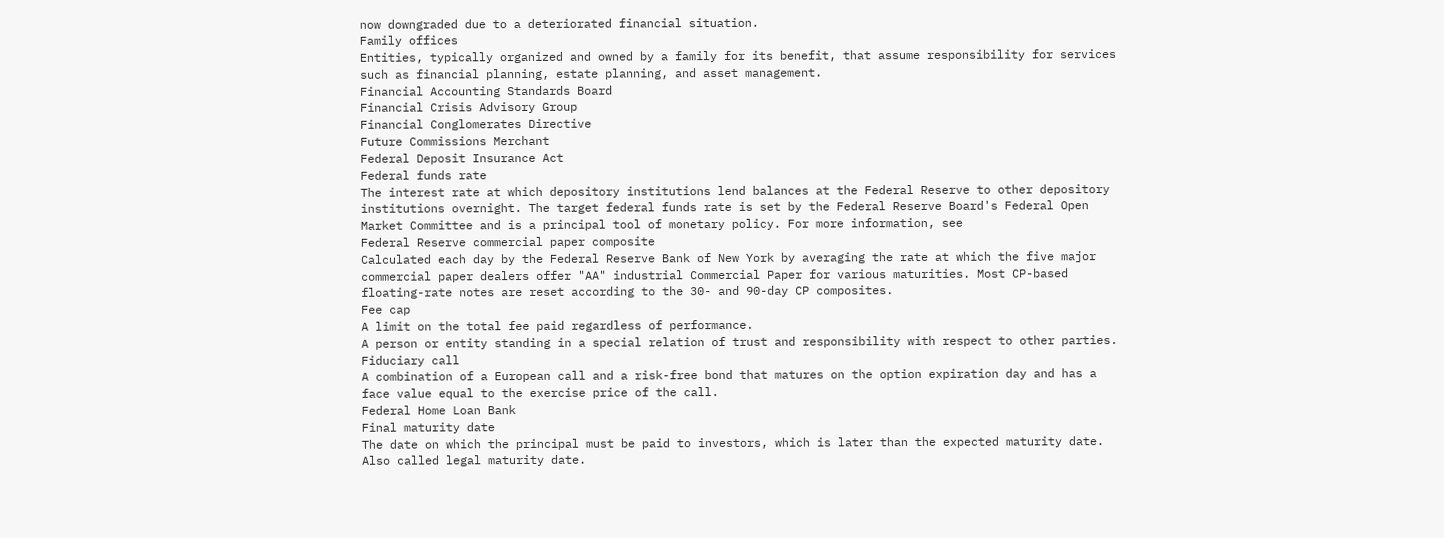now downgraded due to a deteriorated financial situation.
Family offices
Entities, typically organized and owned by a family for its benefit, that assume responsibility for services such as financial planning, estate planning, and asset management.
Financial Accounting Standards Board
Financial Crisis Advisory Group
Financial Conglomerates Directive
Future Commissions Merchant
Federal Deposit Insurance Act
Federal funds rate
The interest rate at which depository institutions lend balances at the Federal Reserve to other depository institutions overnight. The target federal funds rate is set by the Federal Reserve Board's Federal Open Market Committee and is a principal tool of monetary policy. For more information, see
Federal Reserve commercial paper composite
Calculated each day by the Federal Reserve Bank of New York by averaging the rate at which the five major commercial paper dealers offer "AA" industrial Commercial Paper for various maturities. Most CP-based floating-rate notes are reset according to the 30- and 90-day CP composites.
Fee cap
A limit on the total fee paid regardless of performance.
A person or entity standing in a special relation of trust and responsibility with respect to other parties.
Fiduciary call
A combination of a European call and a risk-free bond that matures on the option expiration day and has a face value equal to the exercise price of the call.
Federal Home Loan Bank
Final maturity date
The date on which the principal must be paid to investors, which is later than the expected maturity date. Also called legal maturity date.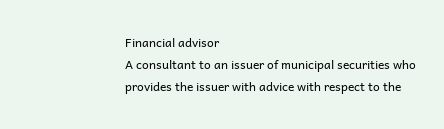Financial advisor
A consultant to an issuer of municipal securities who provides the issuer with advice with respect to the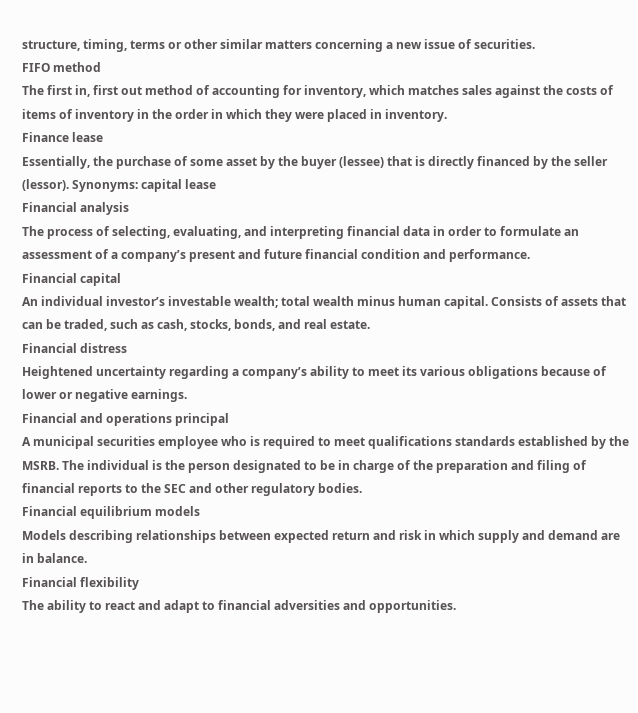structure, timing, terms or other similar matters concerning a new issue of securities.
FIFO method
The first in, first out method of accounting for inventory, which matches sales against the costs of items of inventory in the order in which they were placed in inventory.
Finance lease
Essentially, the purchase of some asset by the buyer (lessee) that is directly financed by the seller (lessor). Synonyms: capital lease
Financial analysis
The process of selecting, evaluating, and interpreting financial data in order to formulate an assessment of a company’s present and future financial condition and performance.
Financial capital
An individual investor’s investable wealth; total wealth minus human capital. Consists of assets that can be traded, such as cash, stocks, bonds, and real estate.
Financial distress
Heightened uncertainty regarding a company’s ability to meet its various obligations because of lower or negative earnings.
Financial and operations principal
A municipal securities employee who is required to meet qualifications standards established by the MSRB. The individual is the person designated to be in charge of the preparation and filing of financial reports to the SEC and other regulatory bodies.
Financial equilibrium models
Models describing relationships between expected return and risk in which supply and demand are in balance.
Financial flexibility
The ability to react and adapt to financial adversities and opportunities.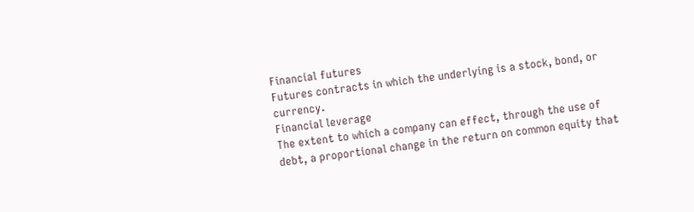Financial futures
Futures contracts in which the underlying is a stock, bond, or currency.
Financial leverage
The extent to which a company can effect, through the use of debt, a proportional change in the return on common equity that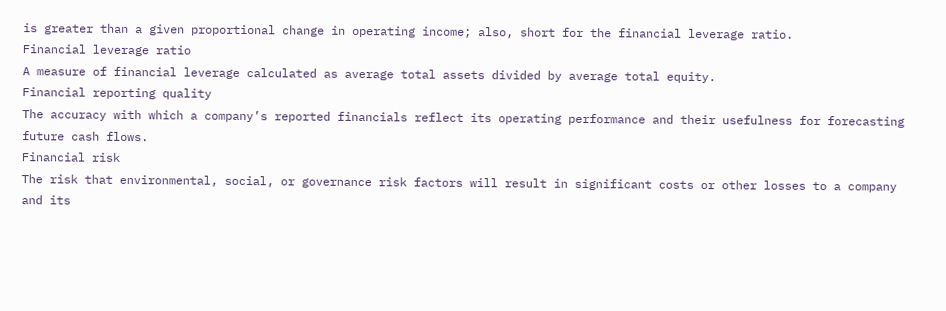is greater than a given proportional change in operating income; also, short for the financial leverage ratio.
Financial leverage ratio
A measure of financial leverage calculated as average total assets divided by average total equity.
Financial reporting quality
The accuracy with which a company’s reported financials reflect its operating performance and their usefulness for forecasting future cash flows.
Financial risk
The risk that environmental, social, or governance risk factors will result in significant costs or other losses to a company and its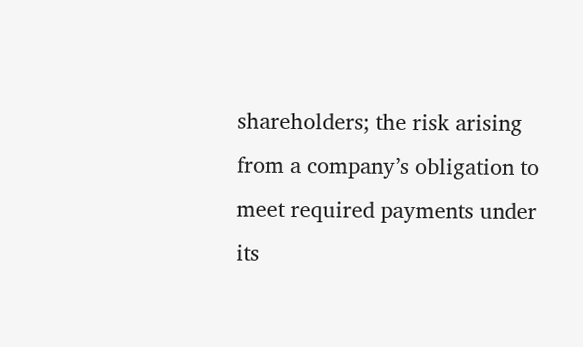shareholders; the risk arising from a company’s obligation to meet required payments under its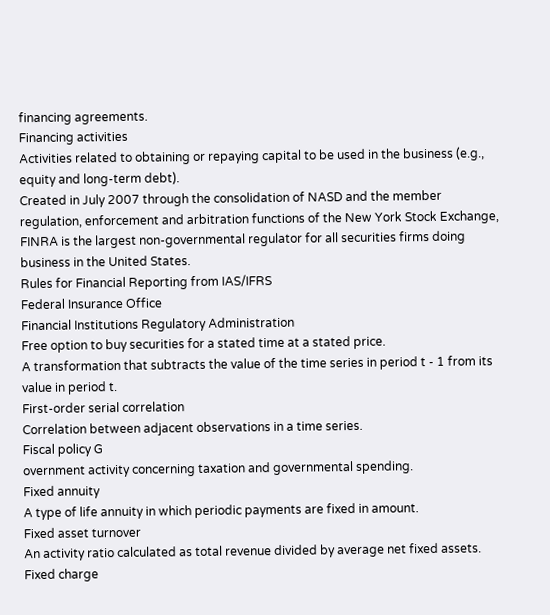financing agreements.
Financing activities
Activities related to obtaining or repaying capital to be used in the business (e.g., equity and long-term debt).
Created in July 2007 through the consolidation of NASD and the member regulation, enforcement and arbitration functions of the New York Stock Exchange, FINRA is the largest non-governmental regulator for all securities firms doing business in the United States.
Rules for Financial Reporting from IAS/IFRS
Federal Insurance Office
Financial Institutions Regulatory Administration
Free option to buy securities for a stated time at a stated price.
A transformation that subtracts the value of the time series in period t - 1 from its value in period t.
First-order serial correlation
Correlation between adjacent observations in a time series.
Fiscal policy G
overnment activity concerning taxation and governmental spending.
Fixed annuity
A type of life annuity in which periodic payments are fixed in amount.
Fixed asset turnover
An activity ratio calculated as total revenue divided by average net fixed assets.
Fixed charge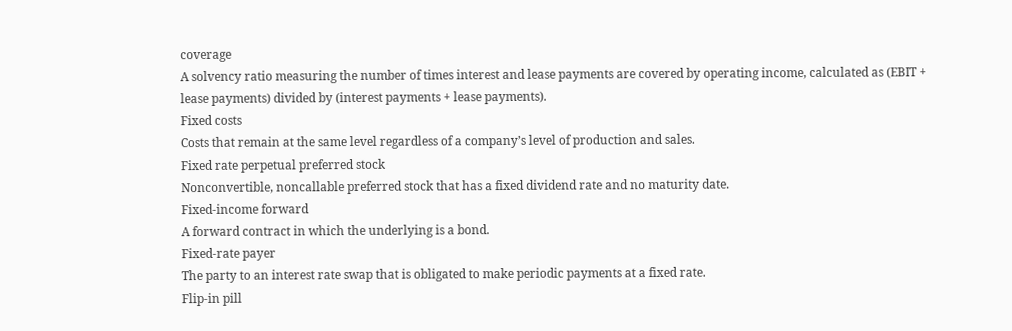coverage
A solvency ratio measuring the number of times interest and lease payments are covered by operating income, calculated as (EBIT + lease payments) divided by (interest payments + lease payments).
Fixed costs
Costs that remain at the same level regardless of a company’s level of production and sales.
Fixed rate perpetual preferred stock
Nonconvertible, noncallable preferred stock that has a fixed dividend rate and no maturity date.
Fixed-income forward
A forward contract in which the underlying is a bond.
Fixed-rate payer
The party to an interest rate swap that is obligated to make periodic payments at a fixed rate.
Flip-in pill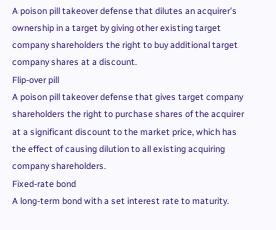A poison pill takeover defense that dilutes an acquirer’s ownership in a target by giving other existing target company shareholders the right to buy additional target company shares at a discount.
Flip-over pill
A poison pill takeover defense that gives target company shareholders the right to purchase shares of the acquirer at a significant discount to the market price, which has the effect of causing dilution to all existing acquiring company shareholders.
Fixed-rate bond
A long-term bond with a set interest rate to maturity.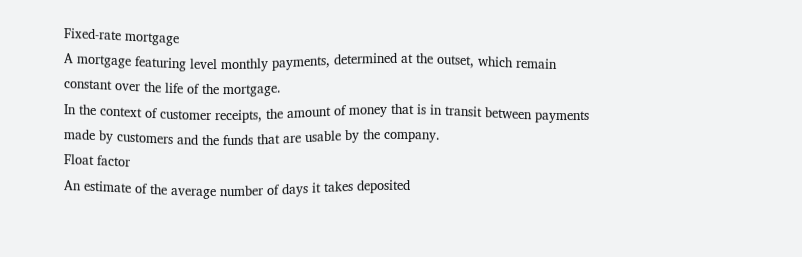Fixed-rate mortgage
A mortgage featuring level monthly payments, determined at the outset, which remain constant over the life of the mortgage.
In the context of customer receipts, the amount of money that is in transit between payments made by customers and the funds that are usable by the company.
Float factor
An estimate of the average number of days it takes deposited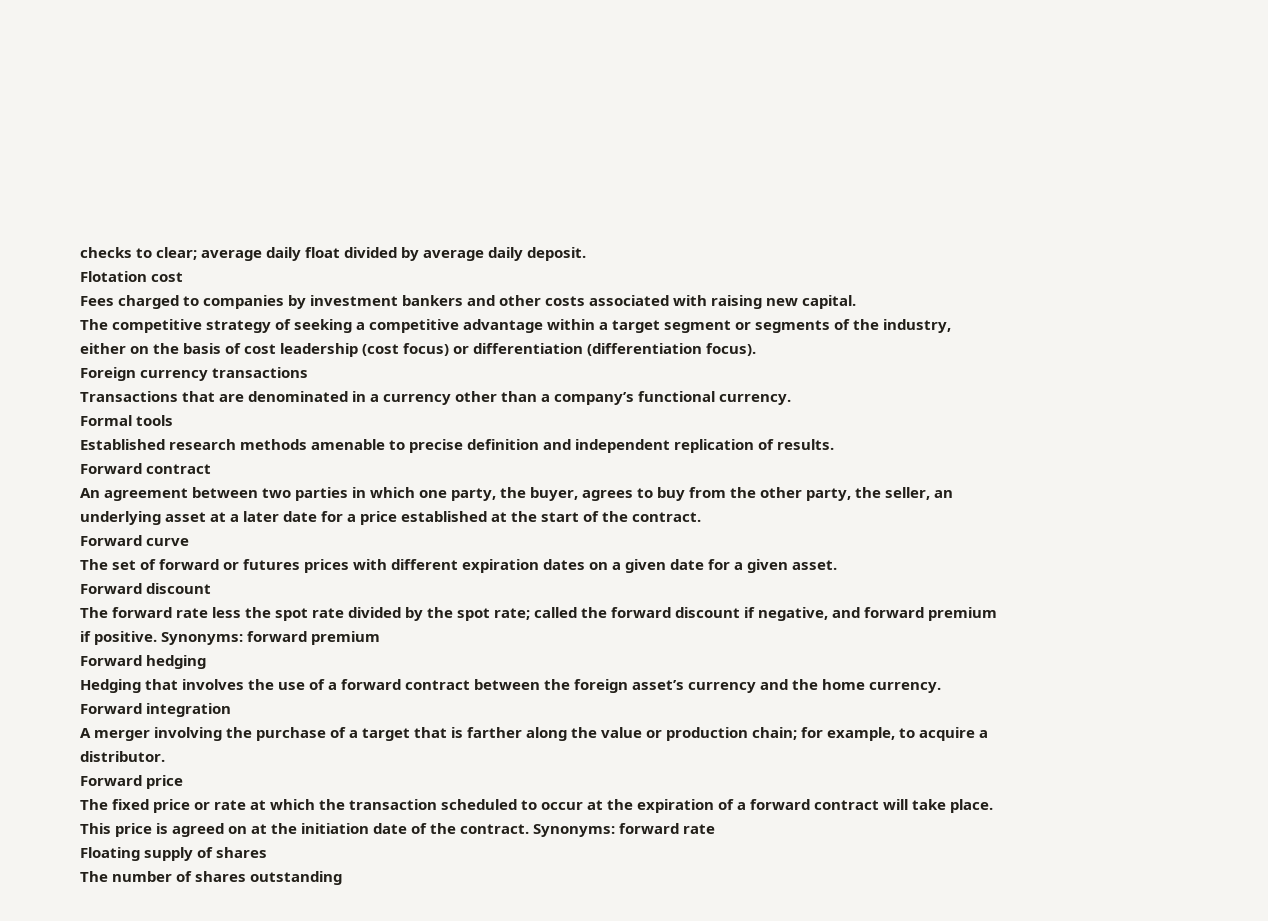checks to clear; average daily float divided by average daily deposit.
Flotation cost
Fees charged to companies by investment bankers and other costs associated with raising new capital.
The competitive strategy of seeking a competitive advantage within a target segment or segments of the industry, either on the basis of cost leadership (cost focus) or differentiation (differentiation focus).
Foreign currency transactions
Transactions that are denominated in a currency other than a company’s functional currency.
Formal tools
Established research methods amenable to precise definition and independent replication of results.
Forward contract
An agreement between two parties in which one party, the buyer, agrees to buy from the other party, the seller, an underlying asset at a later date for a price established at the start of the contract.
Forward curve
The set of forward or futures prices with different expiration dates on a given date for a given asset.
Forward discount
The forward rate less the spot rate divided by the spot rate; called the forward discount if negative, and forward premium if positive. Synonyms: forward premium
Forward hedging
Hedging that involves the use of a forward contract between the foreign asset’s currency and the home currency.
Forward integration
A merger involving the purchase of a target that is farther along the value or production chain; for example, to acquire a distributor.
Forward price
The fixed price or rate at which the transaction scheduled to occur at the expiration of a forward contract will take place. This price is agreed on at the initiation date of the contract. Synonyms: forward rate
Floating supply of shares
The number of shares outstanding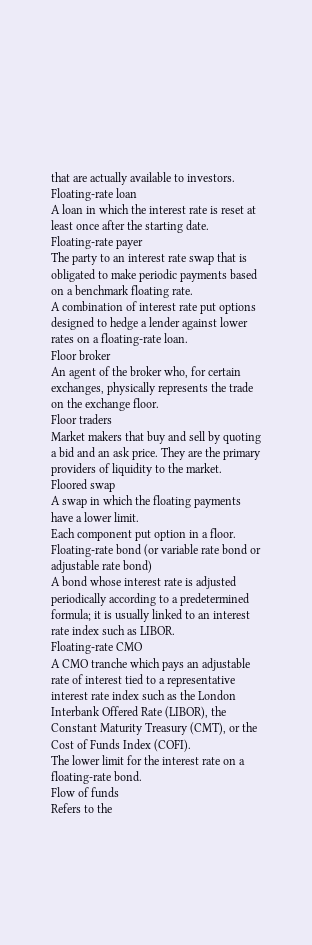that are actually available to investors.
Floating-rate loan
A loan in which the interest rate is reset at least once after the starting date.
Floating-rate payer
The party to an interest rate swap that is obligated to make periodic payments based on a benchmark floating rate.
A combination of interest rate put options designed to hedge a lender against lower rates on a floating-rate loan.
Floor broker
An agent of the broker who, for certain exchanges, physically represents the trade on the exchange floor.
Floor traders
Market makers that buy and sell by quoting a bid and an ask price. They are the primary providers of liquidity to the market.
Floored swap
A swap in which the floating payments have a lower limit.
Each component put option in a floor.
Floating-rate bond (or variable rate bond or adjustable rate bond)
A bond whose interest rate is adjusted periodically according to a predetermined formula; it is usually linked to an interest rate index such as LIBOR.
Floating-rate CMO
A CMO tranche which pays an adjustable rate of interest tied to a representative interest rate index such as the London Interbank Offered Rate (LIBOR), the Constant Maturity Treasury (CMT), or the Cost of Funds Index (COFI).
The lower limit for the interest rate on a floating-rate bond.
Flow of funds
Refers to the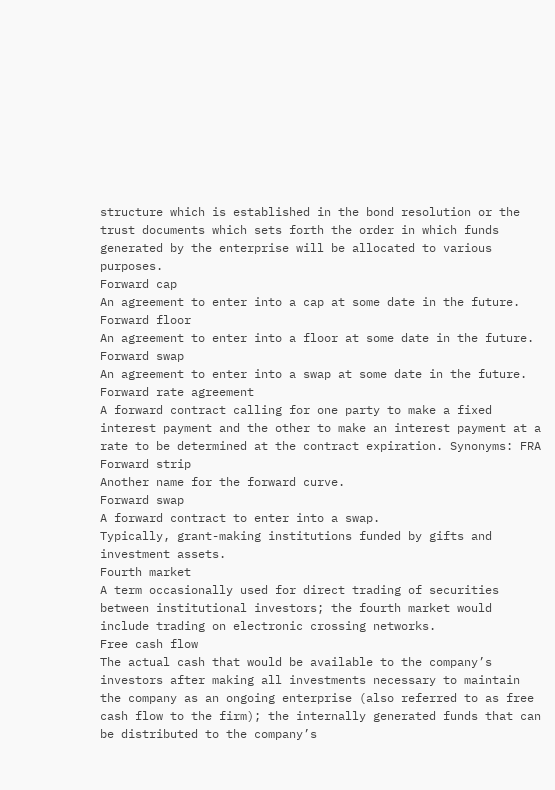structure which is established in the bond resolution or the trust documents which sets forth the order in which funds generated by the enterprise will be allocated to various purposes.
Forward cap
An agreement to enter into a cap at some date in the future.
Forward floor
An agreement to enter into a floor at some date in the future.
Forward swap
An agreement to enter into a swap at some date in the future.
Forward rate agreement
A forward contract calling for one party to make a fixed interest payment and the other to make an interest payment at a rate to be determined at the contract expiration. Synonyms: FRA
Forward strip
Another name for the forward curve.
Forward swap
A forward contract to enter into a swap.
Typically, grant-making institutions funded by gifts and investment assets.
Fourth market
A term occasionally used for direct trading of securities between institutional investors; the fourth market would include trading on electronic crossing networks.
Free cash flow
The actual cash that would be available to the company’s investors after making all investments necessary to maintain the company as an ongoing enterprise (also referred to as free cash flow to the firm); the internally generated funds that can be distributed to the company’s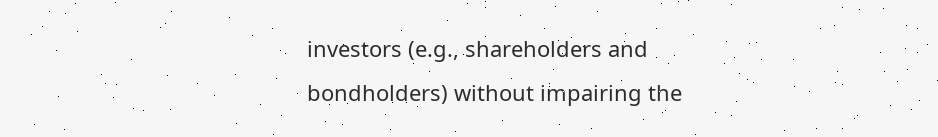investors (e.g., shareholders and bondholders) without impairing the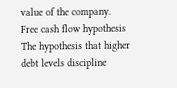value of the company.
Free cash flow hypothesis
The hypothesis that higher debt levels discipline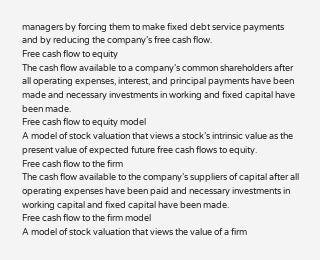managers by forcing them to make fixed debt service payments and by reducing the company’s free cash flow.
Free cash flow to equity
The cash flow available to a company’s common shareholders after all operating expenses, interest, and principal payments have been made and necessary investments in working and fixed capital have been made.
Free cash flow to equity model
A model of stock valuation that views a stock’s intrinsic value as the present value of expected future free cash flows to equity.
Free cash flow to the firm
The cash flow available to the company’s suppliers of capital after all operating expenses have been paid and necessary investments in working capital and fixed capital have been made.
Free cash flow to the firm model
A model of stock valuation that views the value of a firm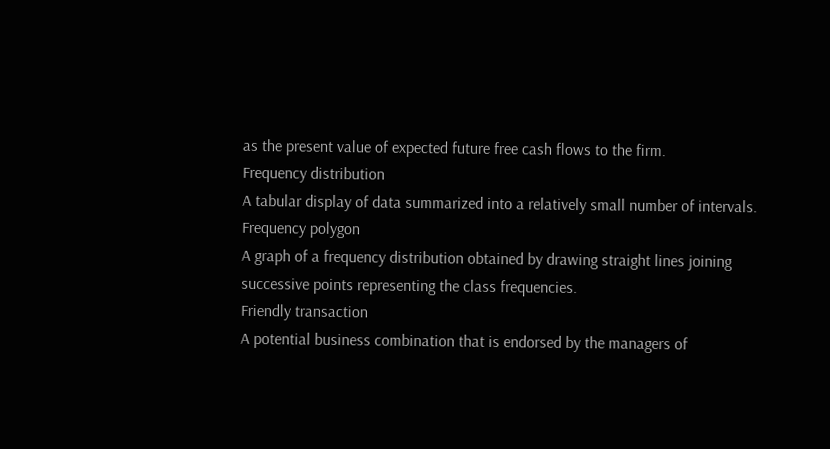as the present value of expected future free cash flows to the firm.
Frequency distribution
A tabular display of data summarized into a relatively small number of intervals.
Frequency polygon
A graph of a frequency distribution obtained by drawing straight lines joining successive points representing the class frequencies.
Friendly transaction
A potential business combination that is endorsed by the managers of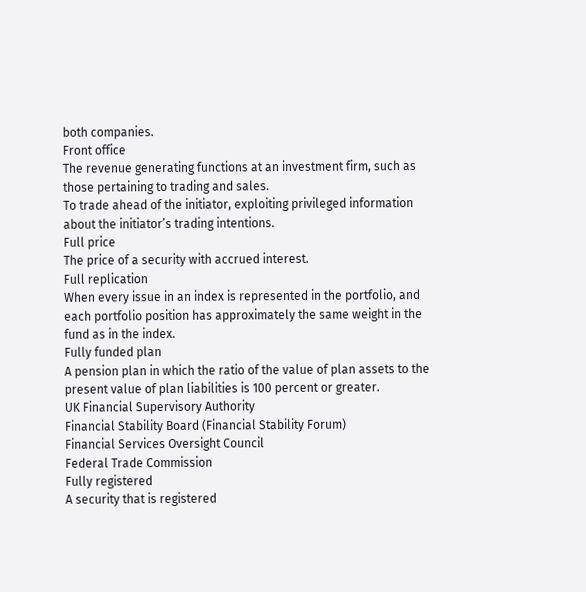both companies.
Front office
The revenue generating functions at an investment firm, such as those pertaining to trading and sales.
To trade ahead of the initiator, exploiting privileged information about the initiator’s trading intentions.
Full price
The price of a security with accrued interest.
Full replication
When every issue in an index is represented in the portfolio, and each portfolio position has approximately the same weight in the fund as in the index.
Fully funded plan
A pension plan in which the ratio of the value of plan assets to the present value of plan liabilities is 100 percent or greater.
UK Financial Supervisory Authority
Financial Stability Board (Financial Stability Forum)
Financial Services Oversight Council
Federal Trade Commission
Fully registered
A security that is registered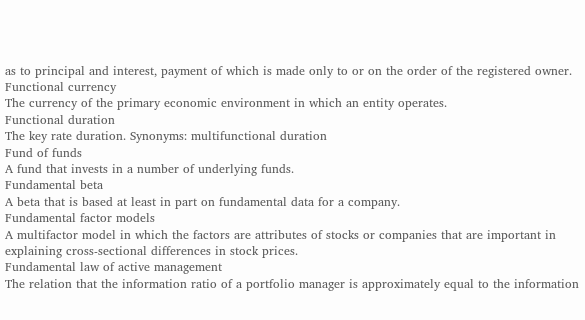as to principal and interest, payment of which is made only to or on the order of the registered owner.
Functional currency
The currency of the primary economic environment in which an entity operates.
Functional duration
The key rate duration. Synonyms: multifunctional duration
Fund of funds
A fund that invests in a number of underlying funds.
Fundamental beta
A beta that is based at least in part on fundamental data for a company.
Fundamental factor models
A multifactor model in which the factors are attributes of stocks or companies that are important in explaining cross-sectional differences in stock prices.
Fundamental law of active management
The relation that the information ratio of a portfolio manager is approximately equal to the information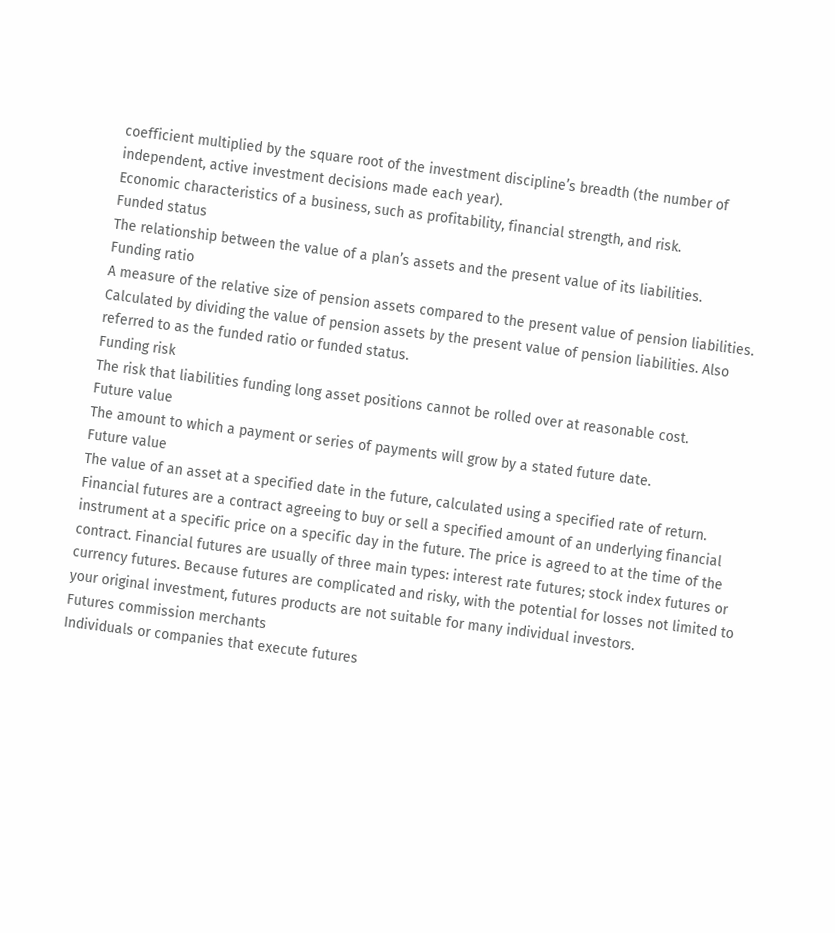coefficient multiplied by the square root of the investment discipline’s breadth (the number of independent, active investment decisions made each year).
Economic characteristics of a business, such as profitability, financial strength, and risk.
Funded status
The relationship between the value of a plan’s assets and the present value of its liabilities.
Funding ratio
A measure of the relative size of pension assets compared to the present value of pension liabilities. Calculated by dividing the value of pension assets by the present value of pension liabilities. Also referred to as the funded ratio or funded status.
Funding risk
The risk that liabilities funding long asset positions cannot be rolled over at reasonable cost.
Future value
The amount to which a payment or series of payments will grow by a stated future date.
Future value
The value of an asset at a specified date in the future, calculated using a specified rate of return.
Financial futures are a contract agreeing to buy or sell a specified amount of an underlying financial instrument at a specific price on a specific day in the future. The price is agreed to at the time of the contract. Financial futures are usually of three main types: interest rate futures; stock index futures or currency futures. Because futures are complicated and risky, with the potential for losses not limited to your original investment, futures products are not suitable for many individual investors.
Futures commission merchants
Individuals or companies that execute futures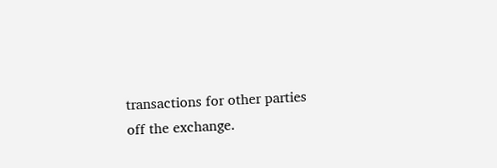transactions for other parties off the exchange.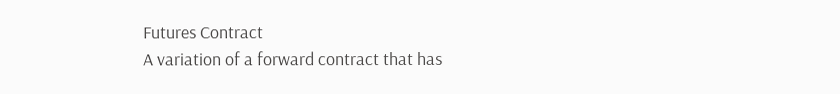Futures Contract
A variation of a forward contract that has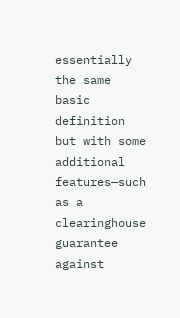essentially the same basic definition but with some additional features—such as a clearinghouse guarantee against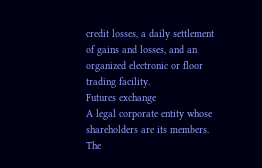credit losses, a daily settlement of gains and losses, and an organized electronic or floor trading facility.
Futures exchange
A legal corporate entity whose shareholders are its members. The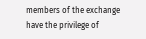members of the exchange have the privilege of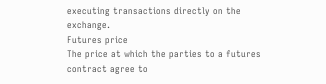executing transactions directly on the exchange.
Futures price
The price at which the parties to a futures contract agree to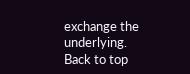exchange the underlying.
Back to top